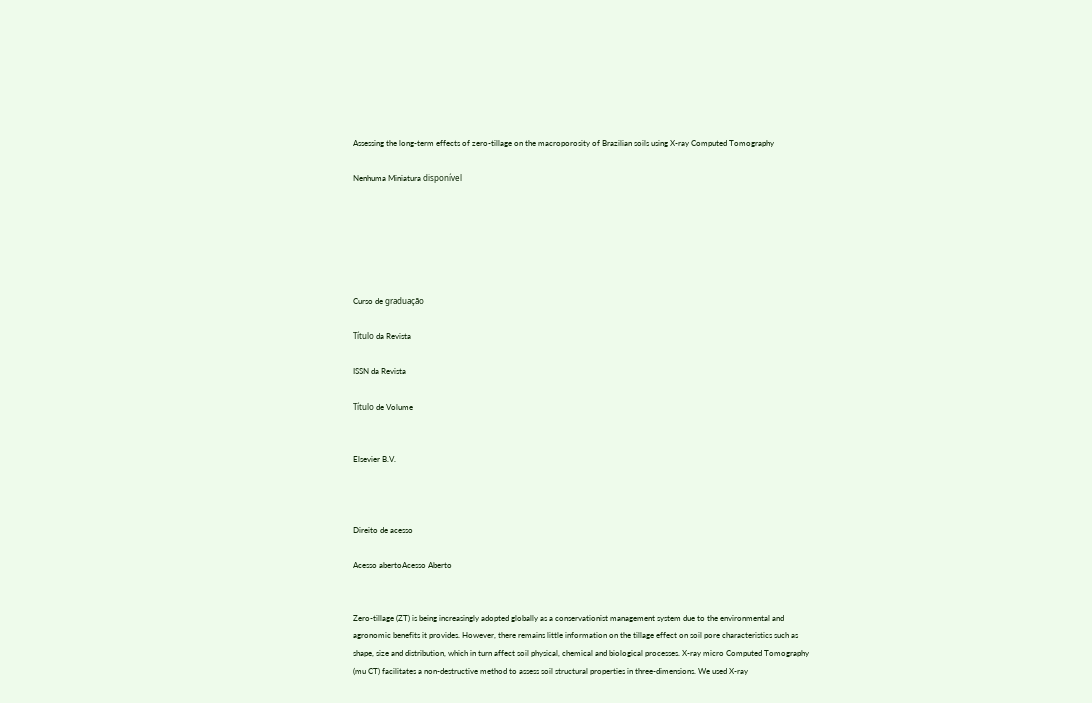Assessing the long-term effects of zero-tillage on the macroporosity of Brazilian soils using X-ray Computed Tomography

Nenhuma Miniatura disponível






Curso de graduação

Título da Revista

ISSN da Revista

Título de Volume


Elsevier B.V.



Direito de acesso

Acesso abertoAcesso Aberto


Zero-tillage (ZT) is being increasingly adopted globally as a conservationist management system due to the environmental and agronomic benefits it provides. However, there remains little information on the tillage effect on soil pore characteristics such as shape, size and distribution, which in turn affect soil physical, chemical and biological processes. X-ray micro Computed Tomography (mu CT) facilitates a non-destructive method to assess soil structural properties in three-dimensions. We used X-ray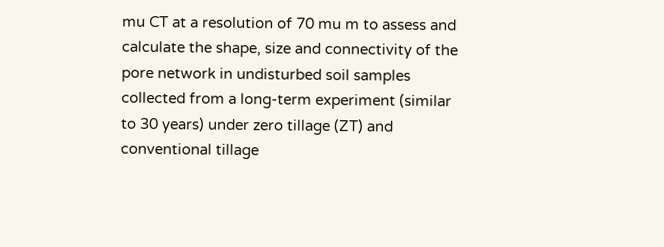mu CT at a resolution of 70 mu m to assess and calculate the shape, size and connectivity of the pore network in undisturbed soil samples collected from a long-term experiment (similar to 30 years) under zero tillage (ZT) and conventional tillage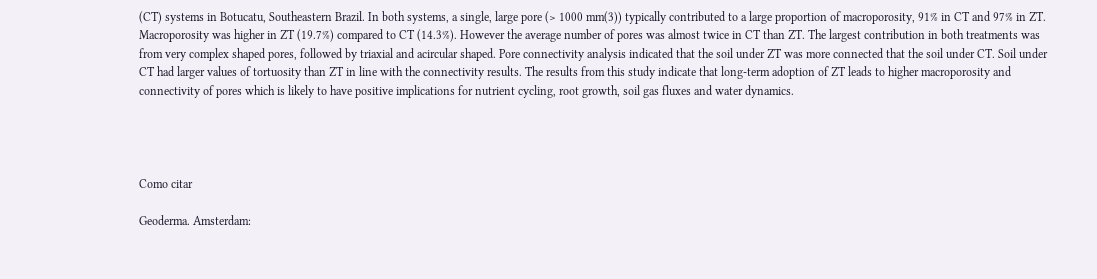(CT) systems in Botucatu, Southeastern Brazil. In both systems, a single, large pore (> 1000 mm(3)) typically contributed to a large proportion of macroporosity, 91% in CT and 97% in ZT. Macroporosity was higher in ZT (19.7%) compared to CT (14.3%). However the average number of pores was almost twice in CT than ZT. The largest contribution in both treatments was from very complex shaped pores, followed by triaxial and acircular shaped. Pore connectivity analysis indicated that the soil under ZT was more connected that the soil under CT. Soil under CT had larger values of tortuosity than ZT in line with the connectivity results. The results from this study indicate that long-term adoption of ZT leads to higher macroporosity and connectivity of pores which is likely to have positive implications for nutrient cycling, root growth, soil gas fluxes and water dynamics.




Como citar

Geoderma. Amsterdam: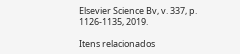Elsevier Science Bv, v. 337, p. 1126-1135, 2019.

Itens relacionados